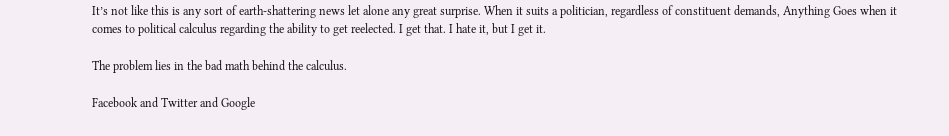It’s not like this is any sort of earth-shattering news let alone any great surprise. When it suits a politician, regardless of constituent demands, Anything Goes when it comes to political calculus regarding the ability to get reelected. I get that. I hate it, but I get it.

The problem lies in the bad math behind the calculus.

Facebook and Twitter and Google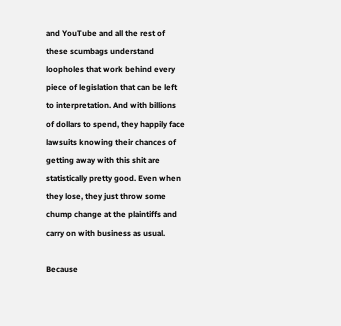and YouTube and all the rest of these scumbags understand loopholes that work behind every piece of legislation that can be left to interpretation. And with billions of dollars to spend, they happily face lawsuits knowing their chances of getting away with this shit are statistically pretty good. Even when they lose, they just throw some chump change at the plaintiffs and carry on with business as usual.

Because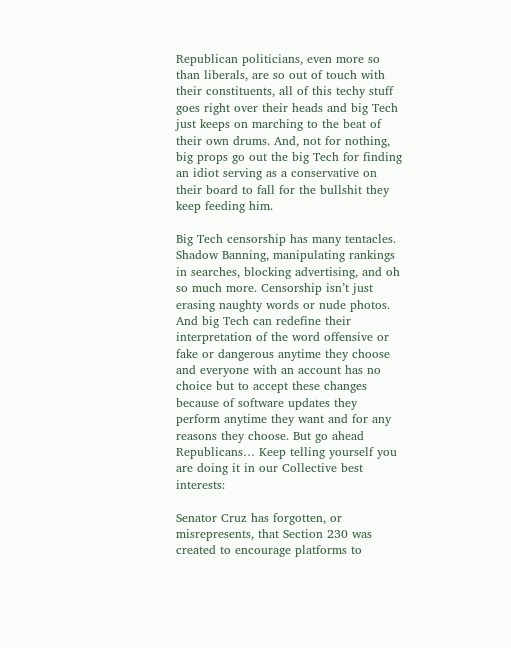Republican politicians, even more so than liberals, are so out of touch with their constituents, all of this techy stuff goes right over their heads and big Tech just keeps on marching to the beat of their own drums. And, not for nothing, big props go out the big Tech for finding an idiot serving as a conservative on their board to fall for the bullshit they keep feeding him.

Big Tech censorship has many tentacles. Shadow Banning, manipulating rankings in searches, blocking advertising, and oh so much more. Censorship isn’t just erasing naughty words or nude photos. And big Tech can redefine their interpretation of the word offensive or fake or dangerous anytime they choose and everyone with an account has no choice but to accept these changes because of software updates they perform anytime they want and for any reasons they choose. But go ahead Republicans… Keep telling yourself you are doing it in our Collective best interests:

Senator Cruz has forgotten, or misrepresents, that Section 230 was created to encourage platforms to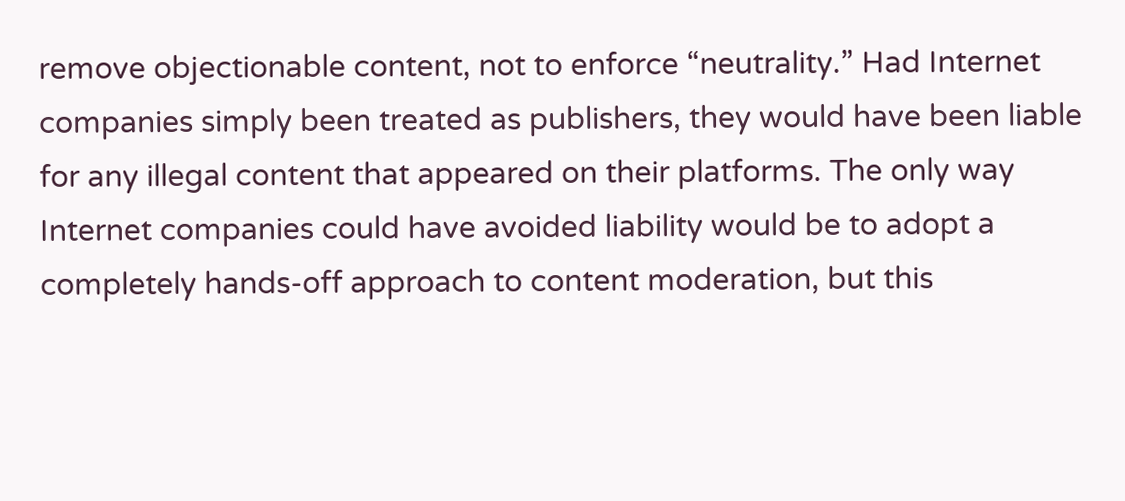remove objectionable content, not to enforce “neutrality.” Had Internet companies simply been treated as publishers, they would have been liable for any illegal content that appeared on their platforms. The only way Internet companies could have avoided liability would be to adopt a completely hands-off approach to content moderation, but this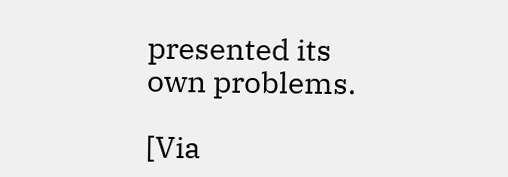presented its own problems.

[Via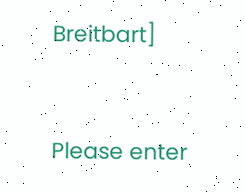Breitbart]


Please enter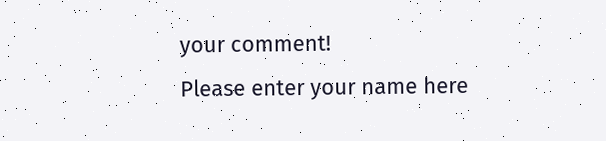your comment!
Please enter your name here